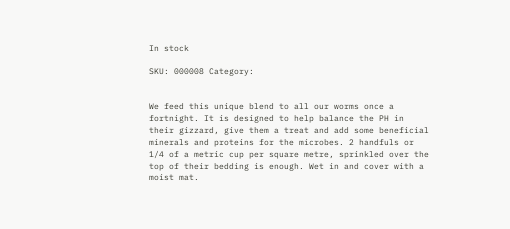In stock

SKU: 000008 Category:


We feed this unique blend to all our worms once a fortnight. It is designed to help balance the PH in their gizzard, give them a treat and add some beneficial minerals and proteins for the microbes. 2 handfuls or 1/4 of a metric cup per square metre, sprinkled over the top of their bedding is enough. Wet in and cover with a moist mat.